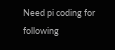Need pi coding for following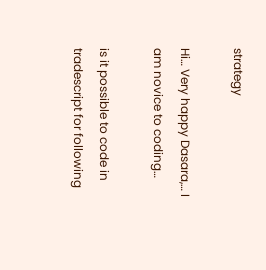strategy

Hi… Very happy Dasara,… I am novice to coding…

is it possible to code in tradescript for following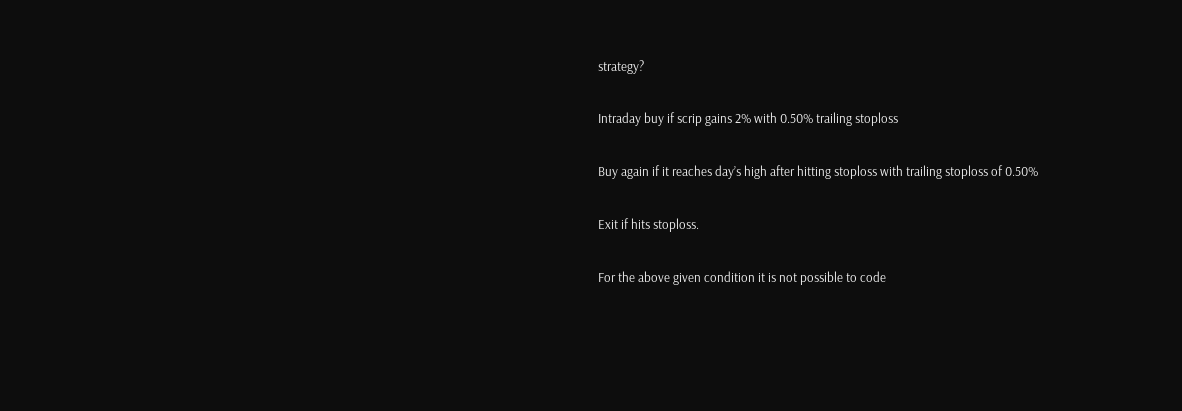strategy?

Intraday buy if scrip gains 2% with 0.50% trailing stoploss

Buy again if it reaches day’s high after hitting stoploss with trailing stoploss of 0.50%

Exit if hits stoploss.

For the above given condition it is not possible to code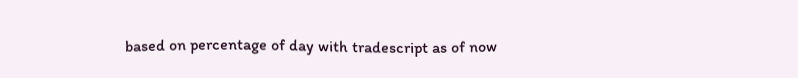based on percentage of day with tradescript as of now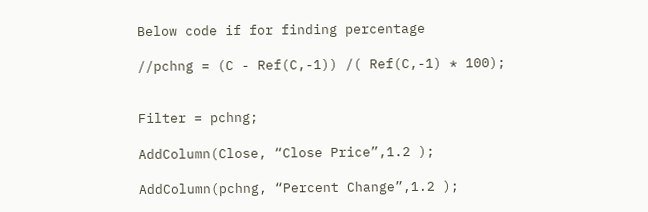Below code if for finding percentage

//pchng = (C - Ref(C,-1)) /( Ref(C,-1) * 100);


Filter = pchng;

AddColumn(Close, “Close Price”,1.2 );

AddColumn(pchng, “Percent Change”,1.2 );